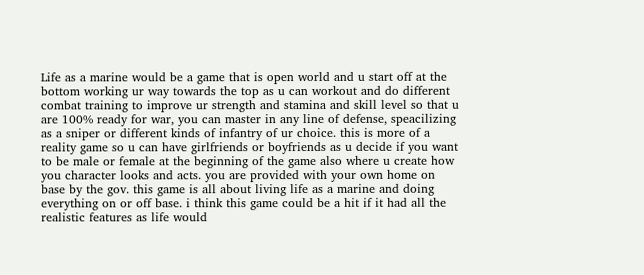Life as a marine would be a game that is open world and u start off at the bottom working ur way towards the top as u can workout and do different combat training to improve ur strength and stamina and skill level so that u are 100% ready for war, you can master in any line of defense, speacilizing as a sniper or different kinds of infantry of ur choice. this is more of a reality game so u can have girlfriends or boyfriends as u decide if you want to be male or female at the beginning of the game also where u create how you character looks and acts. you are provided with your own home on base by the gov. this game is all about living life as a marine and doing everything on or off base. i think this game could be a hit if it had all the realistic features as life would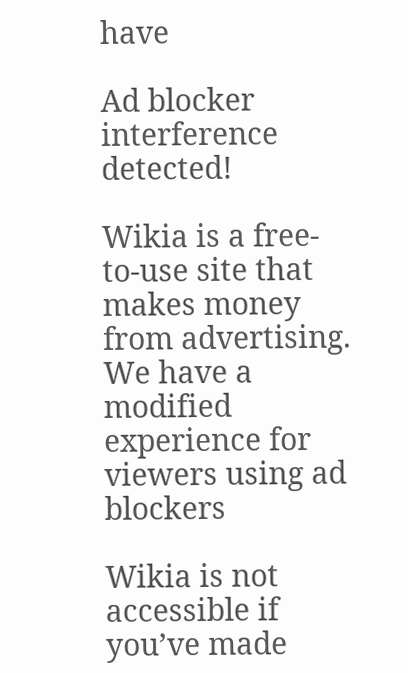have

Ad blocker interference detected!

Wikia is a free-to-use site that makes money from advertising. We have a modified experience for viewers using ad blockers

Wikia is not accessible if you’ve made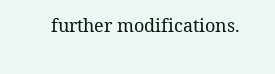further modifications.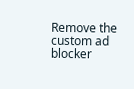Remove the custom ad blocker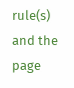rule(s) and the page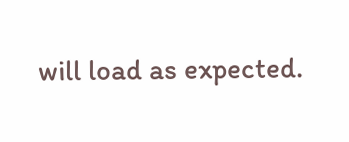will load as expected.